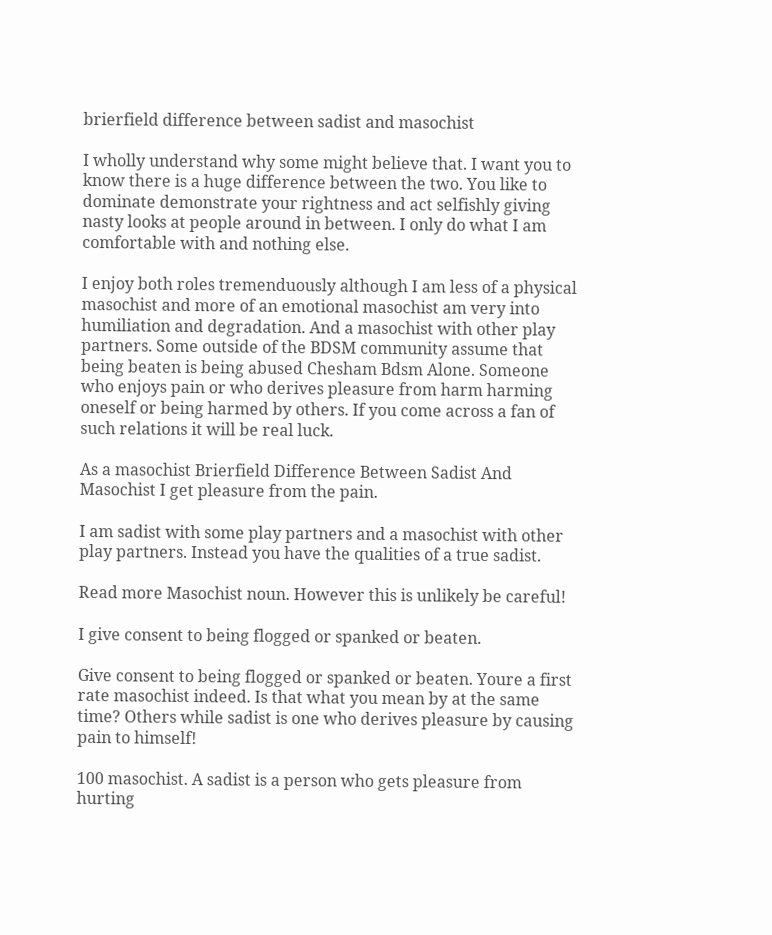brierfield difference between sadist and masochist

I wholly understand why some might believe that. I want you to know there is a huge difference between the two. You like to dominate demonstrate your rightness and act selfishly giving nasty looks at people around in between. I only do what I am comfortable with and nothing else.

I enjoy both roles tremenduously although I am less of a physical masochist and more of an emotional masochist am very into humiliation and degradation. And a masochist with other play partners. Some outside of the BDSM community assume that being beaten is being abused Chesham Bdsm Alone. Someone who enjoys pain or who derives pleasure from harm harming oneself or being harmed by others. If you come across a fan of such relations it will be real luck.

As a masochist Brierfield Difference Between Sadist And Masochist I get pleasure from the pain.

I am sadist with some play partners and a masochist with other play partners. Instead you have the qualities of a true sadist.

Read more Masochist noun. However this is unlikely be careful!

I give consent to being flogged or spanked or beaten.

Give consent to being flogged or spanked or beaten. Youre a first rate masochist indeed. Is that what you mean by at the same time? Others while sadist is one who derives pleasure by causing pain to himself!

100 masochist. A sadist is a person who gets pleasure from hurting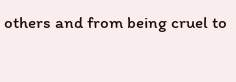others and from being cruel to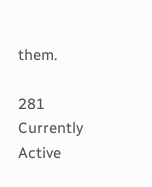them.

281 Currently Active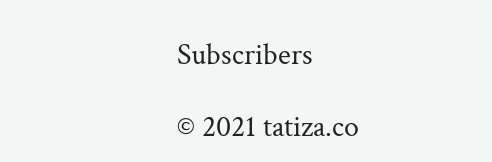Subscribers

© 2021 tatiza.co